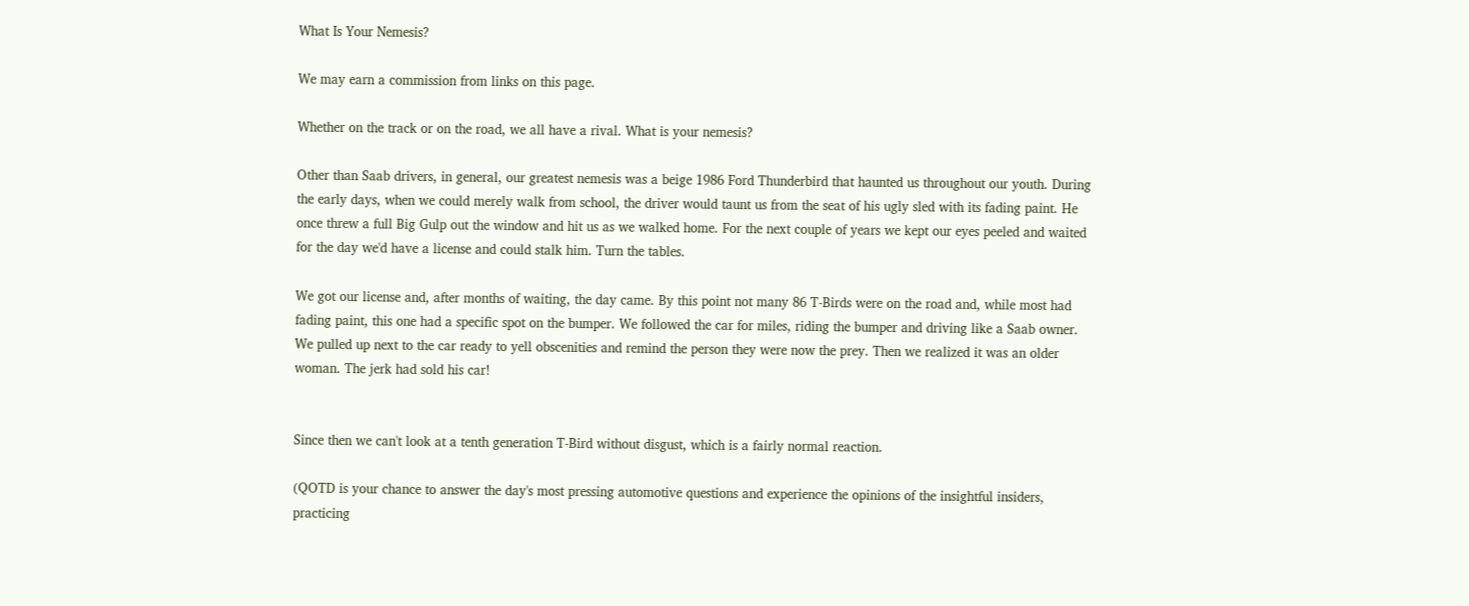What Is Your Nemesis?

We may earn a commission from links on this page.

Whether on the track or on the road, we all have a rival. What is your nemesis?

Other than Saab drivers, in general, our greatest nemesis was a beige 1986 Ford Thunderbird that haunted us throughout our youth. During the early days, when we could merely walk from school, the driver would taunt us from the seat of his ugly sled with its fading paint. He once threw a full Big Gulp out the window and hit us as we walked home. For the next couple of years we kept our eyes peeled and waited for the day we'd have a license and could stalk him. Turn the tables.

We got our license and, after months of waiting, the day came. By this point not many 86 T-Birds were on the road and, while most had fading paint, this one had a specific spot on the bumper. We followed the car for miles, riding the bumper and driving like a Saab owner. We pulled up next to the car ready to yell obscenities and remind the person they were now the prey. Then we realized it was an older woman. The jerk had sold his car!


Since then we can't look at a tenth generation T-Bird without disgust, which is a fairly normal reaction.

(QOTD is your chance to answer the day's most pressing automotive questions and experience the opinions of the insightful insiders, practicing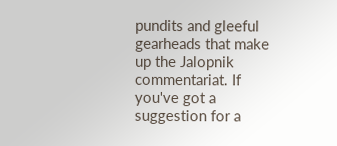pundits and gleeful gearheads that make up the Jalopnik commentariat. If you've got a suggestion for a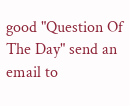good "Question Of The Day" send an email to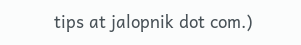tips at jalopnik dot com.)